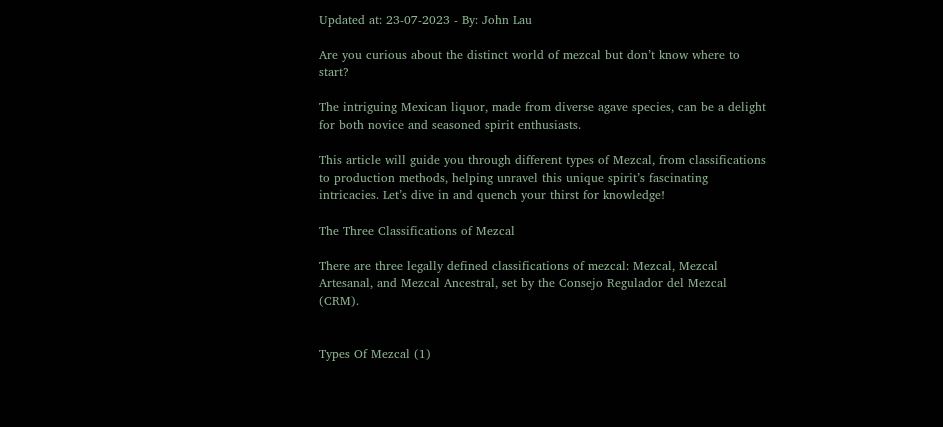Updated at: 23-07-2023 - By: John Lau

Are you curious about the distinct world of mezcal but don’t know where to start?

The intriguing Mexican liquor, made from diverse agave species, can be a delight for both novice and seasoned spirit enthusiasts.

This article will guide you through different types of Mezcal, from classifications to production methods, helping unravel this unique spirit’s fascinating intricacies. Let’s dive in and quench your thirst for knowledge!

The Three Classifications of Mezcal

There are three legally defined classifications of mezcal: Mezcal, Mezcal Artesanal, and Mezcal Ancestral, set by the Consejo Regulador del Mezcal (CRM).


Types Of Mezcal (1)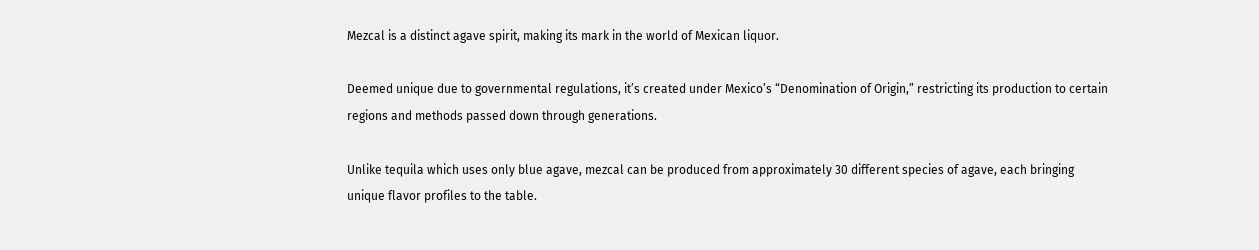Mezcal is a distinct agave spirit, making its mark in the world of Mexican liquor.

Deemed unique due to governmental regulations, it’s created under Mexico’s “Denomination of Origin,” restricting its production to certain regions and methods passed down through generations.

Unlike tequila which uses only blue agave, mezcal can be produced from approximately 30 different species of agave, each bringing unique flavor profiles to the table.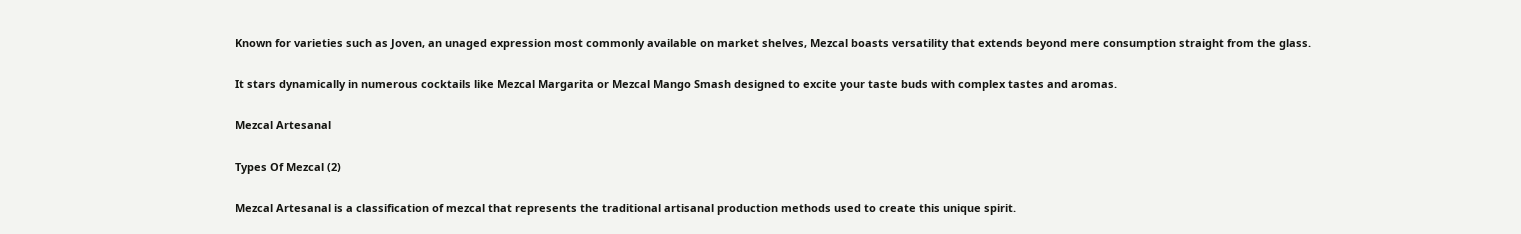Known for varieties such as Joven, an unaged expression most commonly available on market shelves, Mezcal boasts versatility that extends beyond mere consumption straight from the glass.

It stars dynamically in numerous cocktails like Mezcal Margarita or Mezcal Mango Smash designed to excite your taste buds with complex tastes and aromas.

Mezcal Artesanal

Types Of Mezcal (2)

Mezcal Artesanal is a classification of mezcal that represents the traditional artisanal production methods used to create this unique spirit.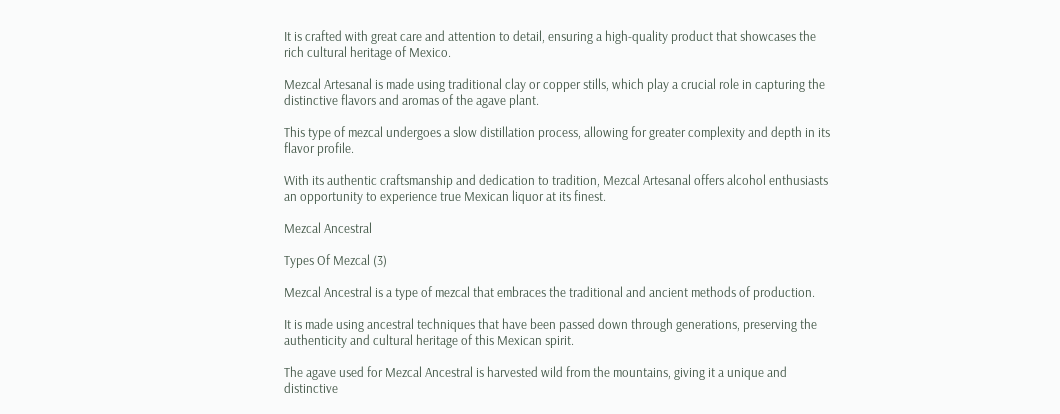It is crafted with great care and attention to detail, ensuring a high-quality product that showcases the rich cultural heritage of Mexico.

Mezcal Artesanal is made using traditional clay or copper stills, which play a crucial role in capturing the distinctive flavors and aromas of the agave plant.

This type of mezcal undergoes a slow distillation process, allowing for greater complexity and depth in its flavor profile.

With its authentic craftsmanship and dedication to tradition, Mezcal Artesanal offers alcohol enthusiasts an opportunity to experience true Mexican liquor at its finest.

Mezcal Ancestral

Types Of Mezcal (3)

Mezcal Ancestral is a type of mezcal that embraces the traditional and ancient methods of production.

It is made using ancestral techniques that have been passed down through generations, preserving the authenticity and cultural heritage of this Mexican spirit.

The agave used for Mezcal Ancestral is harvested wild from the mountains, giving it a unique and distinctive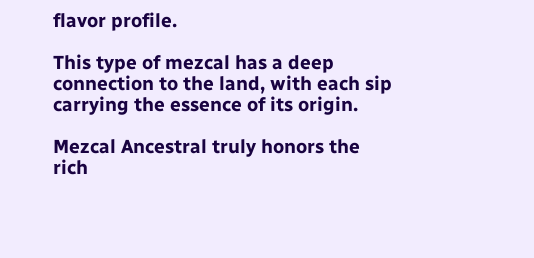flavor profile.

This type of mezcal has a deep connection to the land, with each sip carrying the essence of its origin.

Mezcal Ancestral truly honors the rich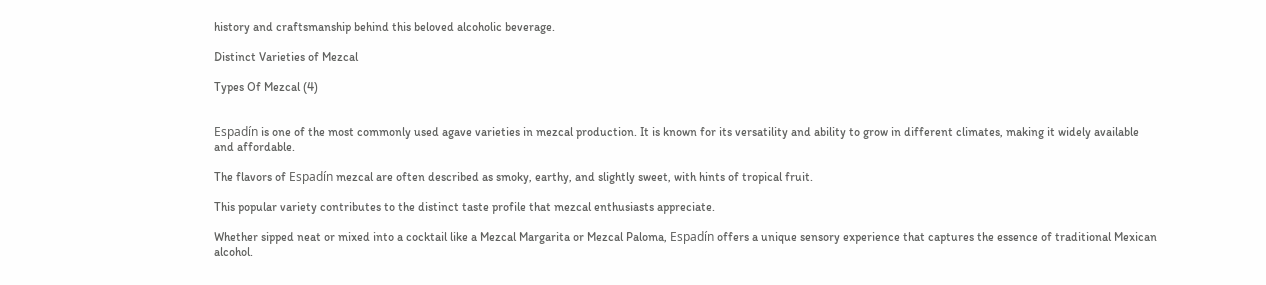history and craftsmanship behind this beloved alcoholic beverage.

Distinct Varieties of Mezcal

Types Of Mezcal (4)


Espadín is one of the most commonly used agave varieties in mezcal production. It is known for its versatility and ability to grow in different climates, making it widely available and affordable.

The flavors of Espadín mezcal are often described as smoky, earthy, and slightly sweet, with hints of tropical fruit.

This popular variety contributes to the distinct taste profile that mezcal enthusiasts appreciate.

Whether sipped neat or mixed into a cocktail like a Mezcal Margarita or Mezcal Paloma, Espadín offers a unique sensory experience that captures the essence of traditional Mexican alcohol.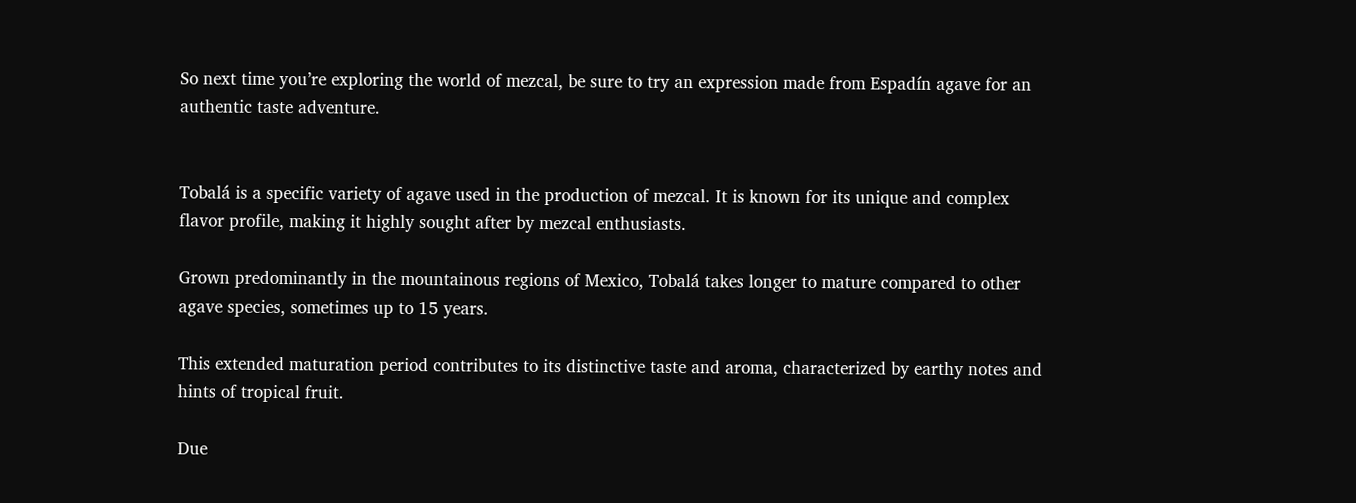So next time you’re exploring the world of mezcal, be sure to try an expression made from Espadín agave for an authentic taste adventure.


Tobalá is a specific variety of agave used in the production of mezcal. It is known for its unique and complex flavor profile, making it highly sought after by mezcal enthusiasts.

Grown predominantly in the mountainous regions of Mexico, Tobalá takes longer to mature compared to other agave species, sometimes up to 15 years.

This extended maturation period contributes to its distinctive taste and aroma, characterized by earthy notes and hints of tropical fruit.

Due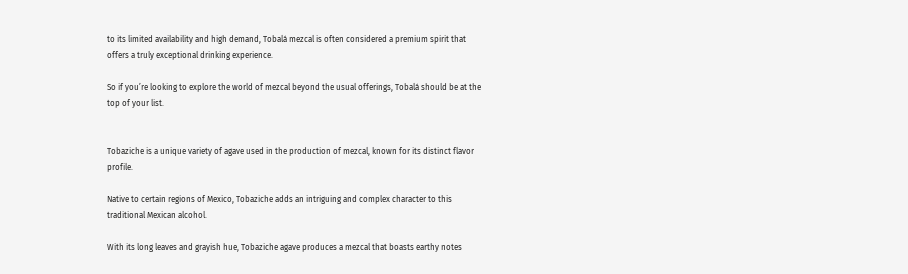to its limited availability and high demand, Tobalá mezcal is often considered a premium spirit that offers a truly exceptional drinking experience.

So if you’re looking to explore the world of mezcal beyond the usual offerings, Tobalá should be at the top of your list.


Tobaziche is a unique variety of agave used in the production of mezcal, known for its distinct flavor profile.

Native to certain regions of Mexico, Tobaziche adds an intriguing and complex character to this traditional Mexican alcohol.

With its long leaves and grayish hue, Tobaziche agave produces a mezcal that boasts earthy notes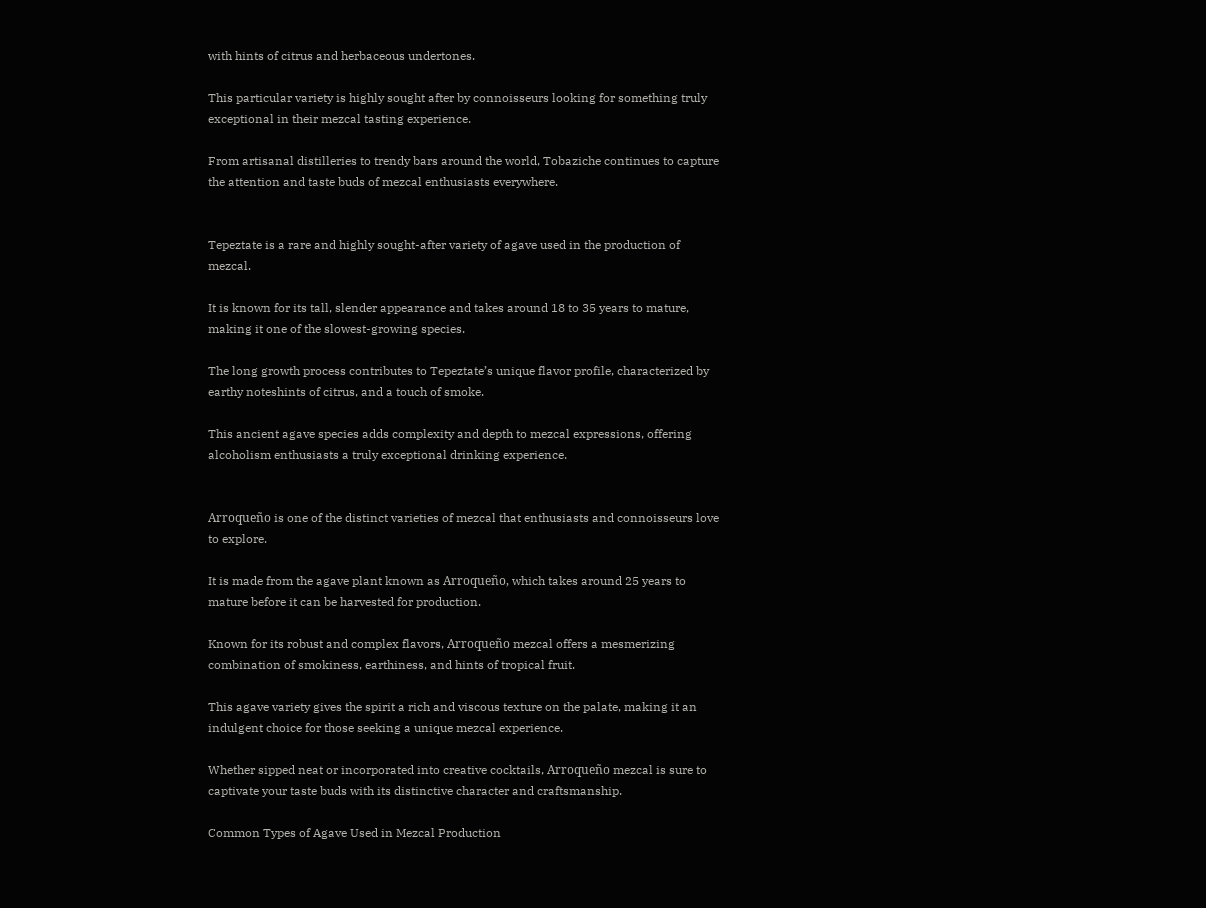with hints of citrus and herbaceous undertones.

This particular variety is highly sought after by connoisseurs looking for something truly exceptional in their mezcal tasting experience.

From artisanal distilleries to trendy bars around the world, Tobaziche continues to capture the attention and taste buds of mezcal enthusiasts everywhere.


Tepeztate is a rare and highly sought-after variety of agave used in the production of mezcal.

It is known for its tall, slender appearance and takes around 18 to 35 years to mature, making it one of the slowest-growing species.

The long growth process contributes to Tepeztate’s unique flavor profile, characterized by earthy noteshints of citrus, and a touch of smoke.

This ancient agave species adds complexity and depth to mezcal expressions, offering alcoholism enthusiasts a truly exceptional drinking experience.


Arroqueño is one of the distinct varieties of mezcal that enthusiasts and connoisseurs love to explore.

It is made from the agave plant known as Arroqueño, which takes around 25 years to mature before it can be harvested for production.

Known for its robust and complex flavors, Arroqueño mezcal offers a mesmerizing combination of smokiness, earthiness, and hints of tropical fruit.

This agave variety gives the spirit a rich and viscous texture on the palate, making it an indulgent choice for those seeking a unique mezcal experience.

Whether sipped neat or incorporated into creative cocktails, Arroqueño mezcal is sure to captivate your taste buds with its distinctive character and craftsmanship.

Common Types of Agave Used in Mezcal Production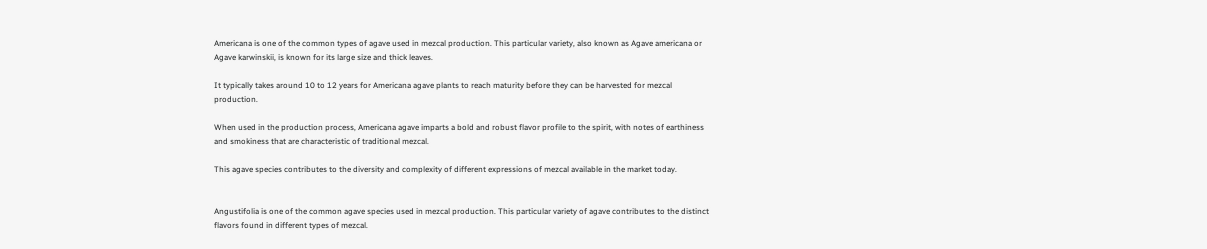Americana is one of the common types of agave used in mezcal production. This particular variety, also known as Agave americana or Agave karwinskii, is known for its large size and thick leaves.

It typically takes around 10 to 12 years for Americana agave plants to reach maturity before they can be harvested for mezcal production.

When used in the production process, Americana agave imparts a bold and robust flavor profile to the spirit, with notes of earthiness and smokiness that are characteristic of traditional mezcal.

This agave species contributes to the diversity and complexity of different expressions of mezcal available in the market today.


Angustifolia is one of the common agave species used in mezcal production. This particular variety of agave contributes to the distinct flavors found in different types of mezcal.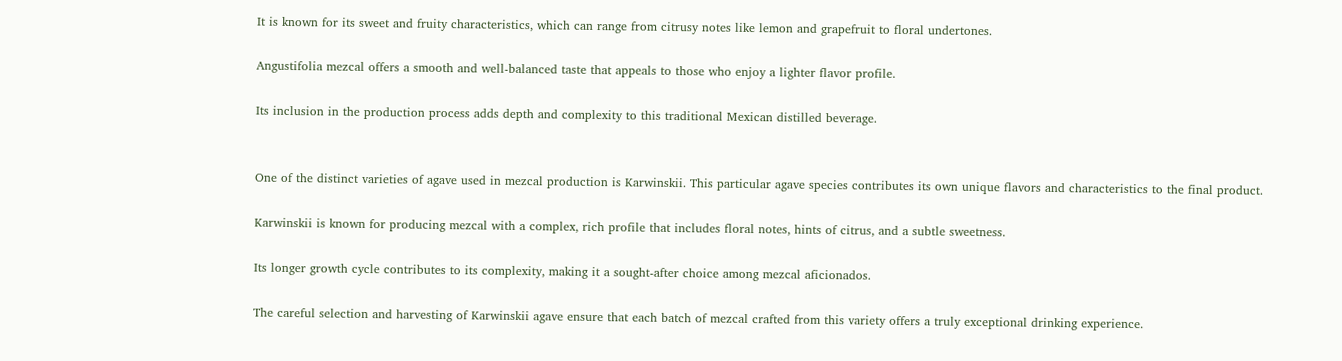It is known for its sweet and fruity characteristics, which can range from citrusy notes like lemon and grapefruit to floral undertones.

Angustifolia mezcal offers a smooth and well-balanced taste that appeals to those who enjoy a lighter flavor profile.

Its inclusion in the production process adds depth and complexity to this traditional Mexican distilled beverage.


One of the distinct varieties of agave used in mezcal production is Karwinskii. This particular agave species contributes its own unique flavors and characteristics to the final product.

Karwinskii is known for producing mezcal with a complex, rich profile that includes floral notes, hints of citrus, and a subtle sweetness.

Its longer growth cycle contributes to its complexity, making it a sought-after choice among mezcal aficionados.

The careful selection and harvesting of Karwinskii agave ensure that each batch of mezcal crafted from this variety offers a truly exceptional drinking experience.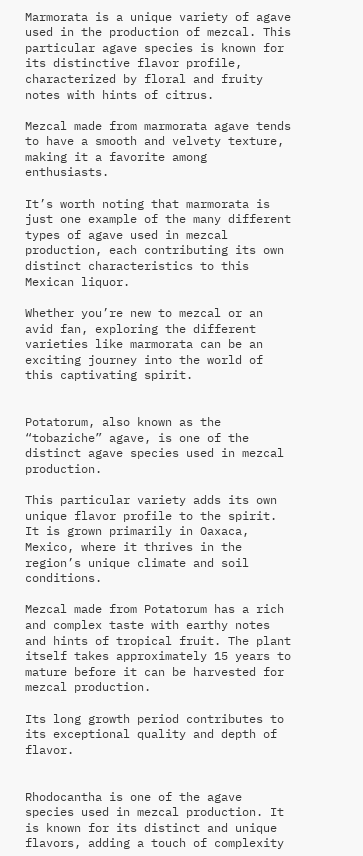Marmorata is a unique variety of agave used in the production of mezcal. This particular agave species is known for its distinctive flavor profile, characterized by floral and fruity notes with hints of citrus.

Mezcal made from marmorata agave tends to have a smooth and velvety texture, making it a favorite among enthusiasts.

It’s worth noting that marmorata is just one example of the many different types of agave used in mezcal production, each contributing its own distinct characteristics to this Mexican liquor.

Whether you’re new to mezcal or an avid fan, exploring the different varieties like marmorata can be an exciting journey into the world of this captivating spirit.


Potatorum, also known as the “tobaziche” agave, is one of the distinct agave species used in mezcal production.

This particular variety adds its own unique flavor profile to the spirit. It is grown primarily in Oaxaca, Mexico, where it thrives in the region’s unique climate and soil conditions.

Mezcal made from Potatorum has a rich and complex taste with earthy notes and hints of tropical fruit. The plant itself takes approximately 15 years to mature before it can be harvested for mezcal production.

Its long growth period contributes to its exceptional quality and depth of flavor.


Rhodocantha is one of the agave species used in mezcal production. It is known for its distinct and unique flavors, adding a touch of complexity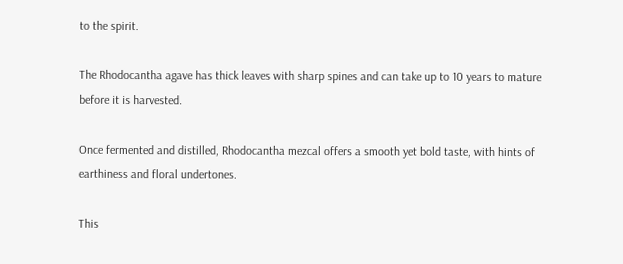to the spirit.

The Rhodocantha agave has thick leaves with sharp spines and can take up to 10 years to mature before it is harvested.

Once fermented and distilled, Rhodocantha mezcal offers a smooth yet bold taste, with hints of earthiness and floral undertones.

This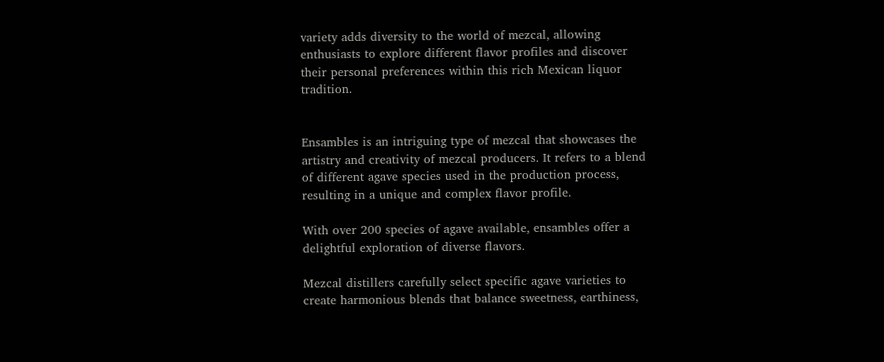variety adds diversity to the world of mezcal, allowing enthusiasts to explore different flavor profiles and discover their personal preferences within this rich Mexican liquor tradition.


Ensambles is an intriguing type of mezcal that showcases the artistry and creativity of mezcal producers. It refers to a blend of different agave species used in the production process, resulting in a unique and complex flavor profile.

With over 200 species of agave available, ensambles offer a delightful exploration of diverse flavors.

Mezcal distillers carefully select specific agave varieties to create harmonious blends that balance sweetness, earthiness,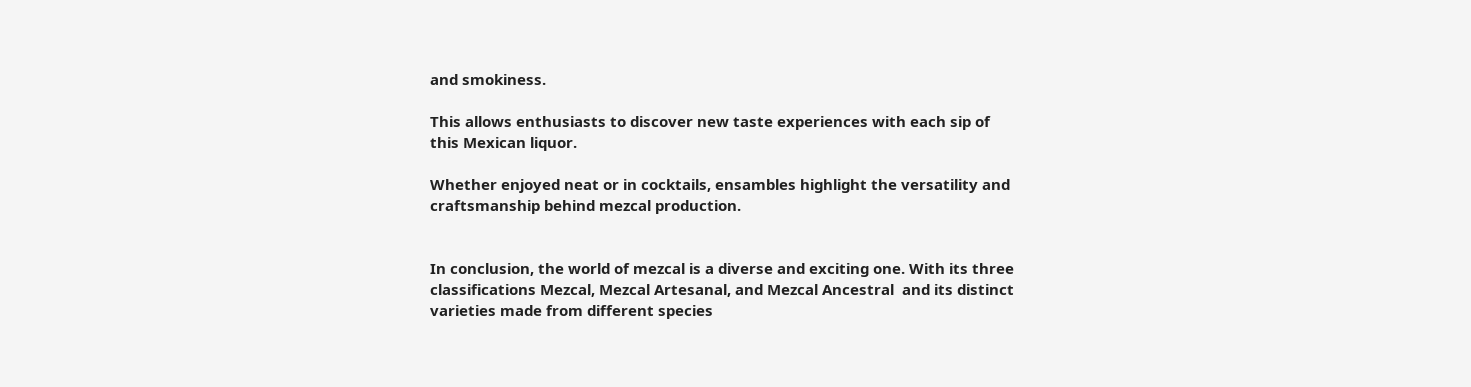and smokiness.

This allows enthusiasts to discover new taste experiences with each sip of this Mexican liquor.

Whether enjoyed neat or in cocktails, ensambles highlight the versatility and craftsmanship behind mezcal production.


In conclusion, the world of mezcal is a diverse and exciting one. With its three classifications Mezcal, Mezcal Artesanal, and Mezcal Ancestral  and its distinct varieties made from different species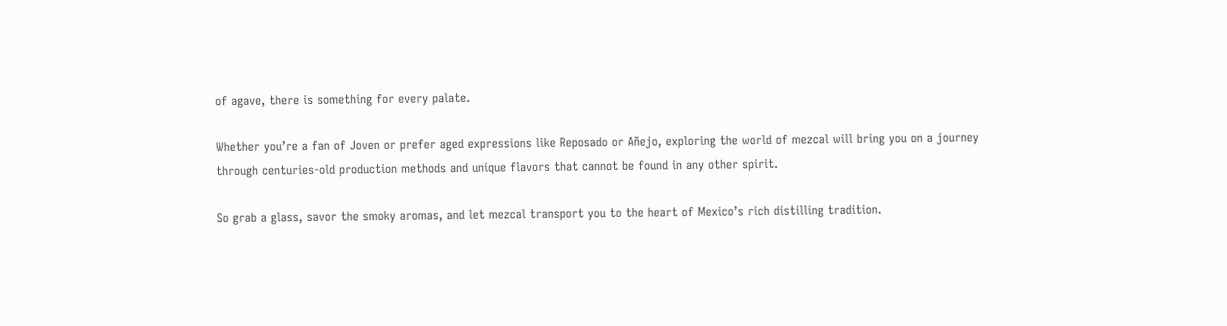of agave, there is something for every palate.

Whether you’re a fan of Joven or prefer aged expressions like Reposado or Añejo, exploring the world of mezcal will bring you on a journey through centuries-old production methods and unique flavors that cannot be found in any other spirit.

So grab a glass, savor the smoky aromas, and let mezcal transport you to the heart of Mexico’s rich distilling tradition.